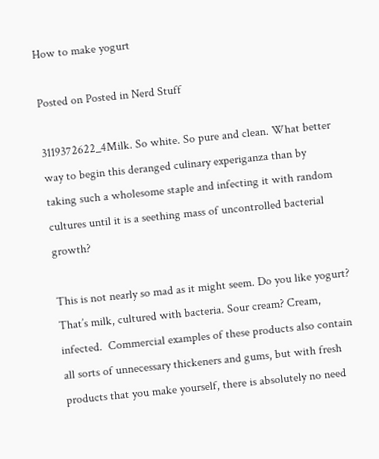How to make yogurt

Posted on Posted in Nerd Stuff

3119372622_4Milk. So white. So pure and clean. What better way to begin this deranged culinary experiganza than by taking such a wholesome staple and infecting it with random cultures until it is a seething mass of uncontrolled bacterial growth?

This is not nearly so mad as it might seem. Do you like yogurt? That’s milk, cultured with bacteria. Sour cream? Cream, infected.  Commercial examples of these products also contain all sorts of unnecessary thickeners and gums, but with fresh products that you make yourself, there is absolutely no need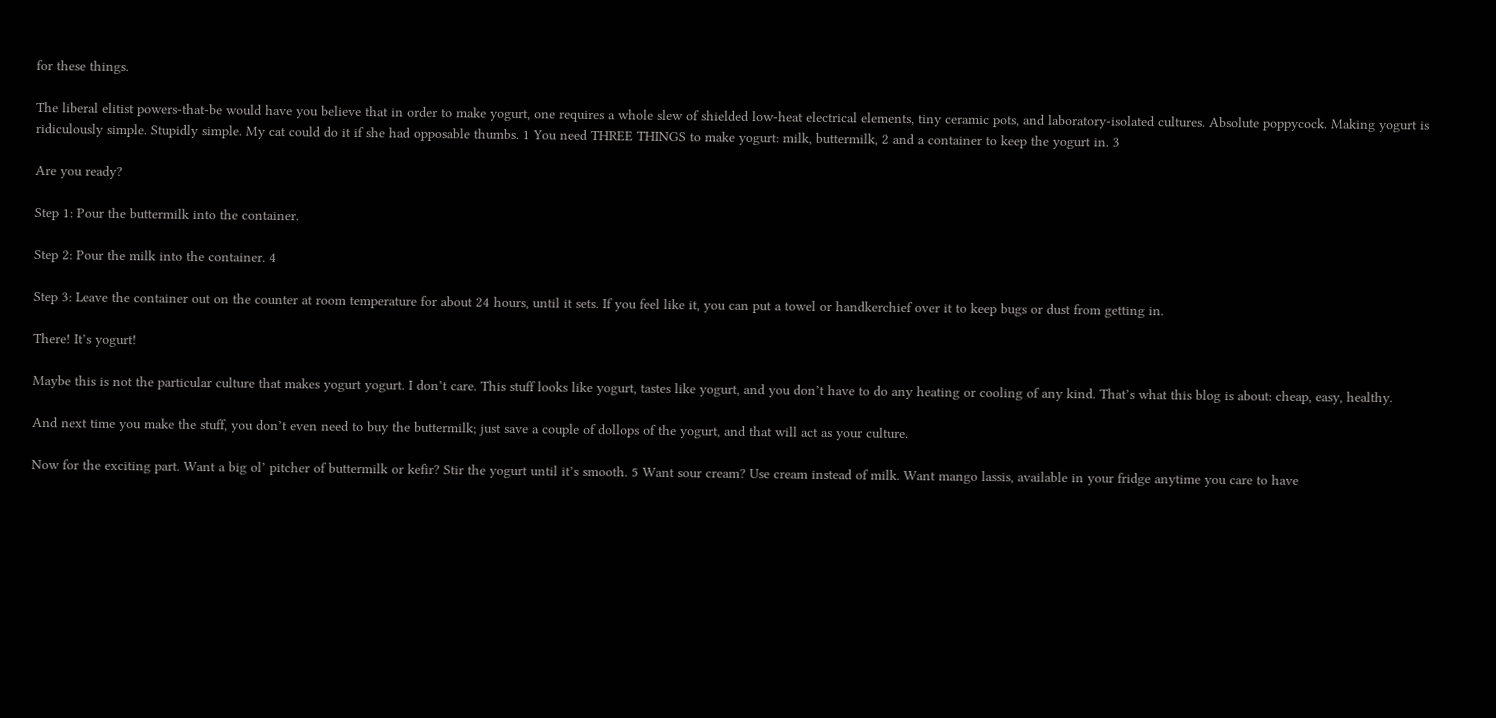for these things.

The liberal elitist powers-that-be would have you believe that in order to make yogurt, one requires a whole slew of shielded low-heat electrical elements, tiny ceramic pots, and laboratory-isolated cultures. Absolute poppycock. Making yogurt is ridiculously simple. Stupidly simple. My cat could do it if she had opposable thumbs. 1 You need THREE THINGS to make yogurt: milk, buttermilk, 2 and a container to keep the yogurt in. 3

Are you ready?

Step 1: Pour the buttermilk into the container.

Step 2: Pour the milk into the container. 4

Step 3: Leave the container out on the counter at room temperature for about 24 hours, until it sets. If you feel like it, you can put a towel or handkerchief over it to keep bugs or dust from getting in.

There! It’s yogurt!

Maybe this is not the particular culture that makes yogurt yogurt. I don’t care. This stuff looks like yogurt, tastes like yogurt, and you don’t have to do any heating or cooling of any kind. That’s what this blog is about: cheap, easy, healthy.

And next time you make the stuff, you don’t even need to buy the buttermilk; just save a couple of dollops of the yogurt, and that will act as your culture.

Now for the exciting part. Want a big ol’ pitcher of buttermilk or kefir? Stir the yogurt until it’s smooth. 5 Want sour cream? Use cream instead of milk. Want mango lassis, available in your fridge anytime you care to have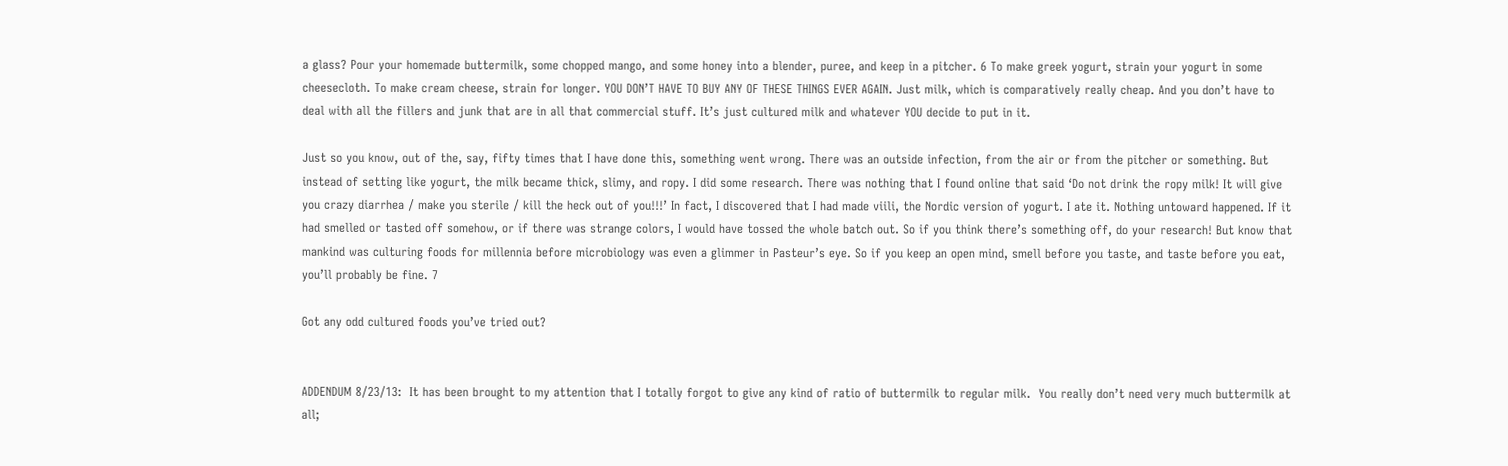a glass? Pour your homemade buttermilk, some chopped mango, and some honey into a blender, puree, and keep in a pitcher. 6 To make greek yogurt, strain your yogurt in some cheesecloth. To make cream cheese, strain for longer. YOU DON’T HAVE TO BUY ANY OF THESE THINGS EVER AGAIN. Just milk, which is comparatively really cheap. And you don’t have to deal with all the fillers and junk that are in all that commercial stuff. It’s just cultured milk and whatever YOU decide to put in it.

Just so you know, out of the, say, fifty times that I have done this, something went wrong. There was an outside infection, from the air or from the pitcher or something. But instead of setting like yogurt, the milk became thick, slimy, and ropy. I did some research. There was nothing that I found online that said ‘Do not drink the ropy milk! It will give you crazy diarrhea / make you sterile / kill the heck out of you!!!’ In fact, I discovered that I had made viili, the Nordic version of yogurt. I ate it. Nothing untoward happened. If it had smelled or tasted off somehow, or if there was strange colors, I would have tossed the whole batch out. So if you think there’s something off, do your research! But know that mankind was culturing foods for millennia before microbiology was even a glimmer in Pasteur’s eye. So if you keep an open mind, smell before you taste, and taste before you eat, you’ll probably be fine. 7

Got any odd cultured foods you’ve tried out?


ADDENDUM 8/23/13:  It has been brought to my attention that I totally forgot to give any kind of ratio of buttermilk to regular milk.  You really don’t need very much buttermilk at all;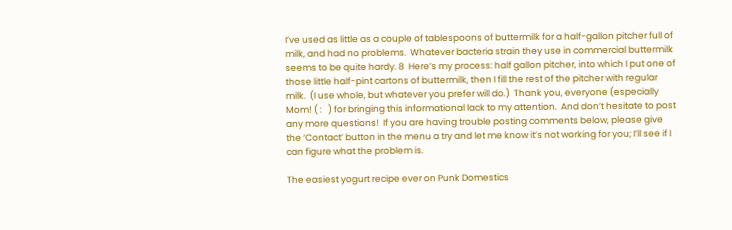I’ve used as little as a couple of tablespoons of buttermilk for a half-gallon pitcher full of milk, and had no problems.  Whatever bacteria strain they use in commercial buttermilk seems to be quite hardy. 8  Here’s my process: half gallon pitcher, into which I put one of those little half-pint cartons of buttermilk, then I fill the rest of the pitcher with regular milk.  (I use whole, but whatever you prefer will do.)  Thank you, everyone (especially Mom! ( :   ) for bringing this informational lack to my attention.  And don’t hesitate to post any more questions!  If you are having trouble posting comments below, please give the ‘Contact’ button in the menu a try and let me know it’s not working for you; I’ll see if I can figure what the problem is.

The easiest yogurt recipe ever on Punk Domestics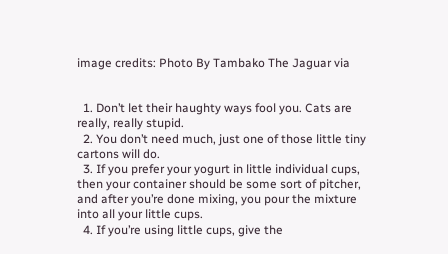image credits: Photo By Tambako The Jaguar via


  1. Don’t let their haughty ways fool you. Cats are really, really stupid.
  2. You don’t need much, just one of those little tiny cartons will do.
  3. If you prefer your yogurt in little individual cups, then your container should be some sort of pitcher, and after you’re done mixing, you pour the mixture into all your little cups.
  4. If you’re using little cups, give the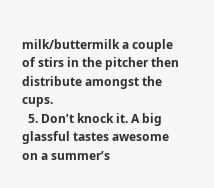milk/buttermilk a couple of stirs in the pitcher then distribute amongst the cups.
  5. Don’t knock it. A big glassful tastes awesome on a summer’s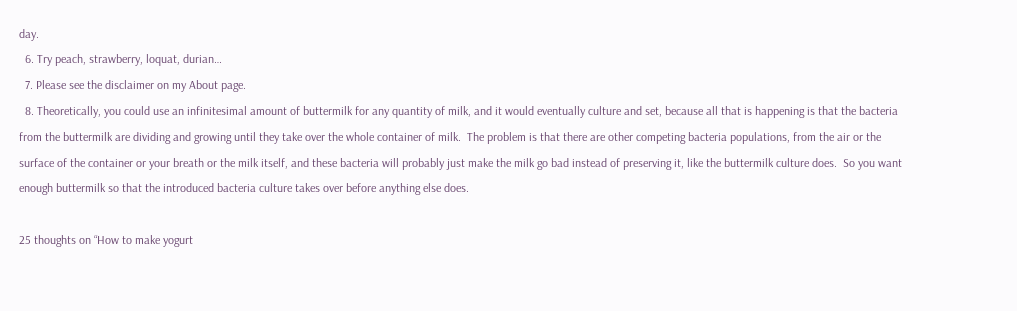day.
  6. Try peach, strawberry, loquat, durian…
  7. Please see the disclaimer on my About page.
  8. Theoretically, you could use an infinitesimal amount of buttermilk for any quantity of milk, and it would eventually culture and set, because all that is happening is that the bacteria from the buttermilk are dividing and growing until they take over the whole container of milk.  The problem is that there are other competing bacteria populations, from the air or the surface of the container or your breath or the milk itself, and these bacteria will probably just make the milk go bad instead of preserving it, like the buttermilk culture does.  So you want enough buttermilk so that the introduced bacteria culture takes over before anything else does.

25 thoughts on “How to make yogurt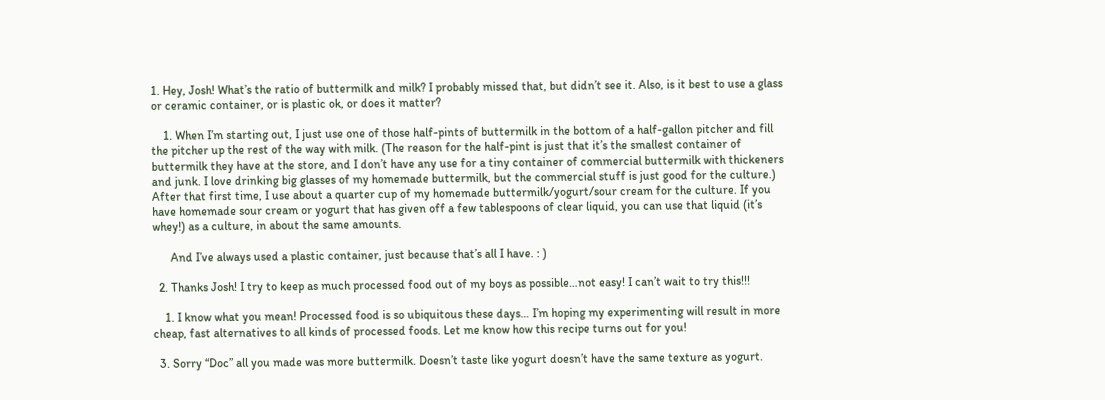1. Hey, Josh! What’s the ratio of buttermilk and milk? I probably missed that, but didn’t see it. Also, is it best to use a glass or ceramic container, or is plastic ok, or does it matter?

    1. When I’m starting out, I just use one of those half-pints of buttermilk in the bottom of a half-gallon pitcher and fill the pitcher up the rest of the way with milk. (The reason for the half-pint is just that it’s the smallest container of buttermilk they have at the store, and I don’t have any use for a tiny container of commercial buttermilk with thickeners and junk. I love drinking big glasses of my homemade buttermilk, but the commercial stuff is just good for the culture.) After that first time, I use about a quarter cup of my homemade buttermilk/yogurt/sour cream for the culture. If you have homemade sour cream or yogurt that has given off a few tablespoons of clear liquid, you can use that liquid (it’s whey!) as a culture, in about the same amounts.

      And I’ve always used a plastic container, just because that’s all I have. : )

  2. Thanks Josh! I try to keep as much processed food out of my boys as possible…not easy! I can’t wait to try this!!!

    1. I know what you mean! Processed food is so ubiquitous these days… I’m hoping my experimenting will result in more cheap, fast alternatives to all kinds of processed foods. Let me know how this recipe turns out for you!

  3. Sorry “Doc” all you made was more buttermilk. Doesn’t taste like yogurt doesn’t have the same texture as yogurt.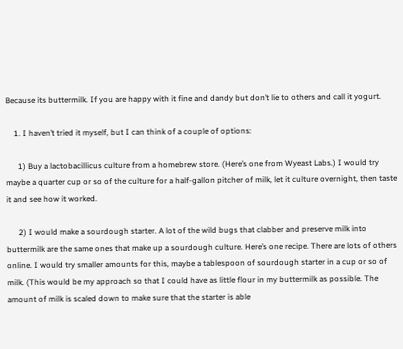Because its buttermilk. If you are happy with it fine and dandy but don’t lie to others and call it yogurt.

    1. I haven’t tried it myself, but I can think of a couple of options:

      1) Buy a lactobacillicus culture from a homebrew store. (Here’s one from Wyeast Labs.) I would try maybe a quarter cup or so of the culture for a half-gallon pitcher of milk, let it culture overnight, then taste it and see how it worked.

      2) I would make a sourdough starter. A lot of the wild bugs that clabber and preserve milk into buttermilk are the same ones that make up a sourdough culture. Here’s one recipe. There are lots of others online. I would try smaller amounts for this, maybe a tablespoon of sourdough starter in a cup or so of milk. (This would be my approach so that I could have as little flour in my buttermilk as possible. The amount of milk is scaled down to make sure that the starter is able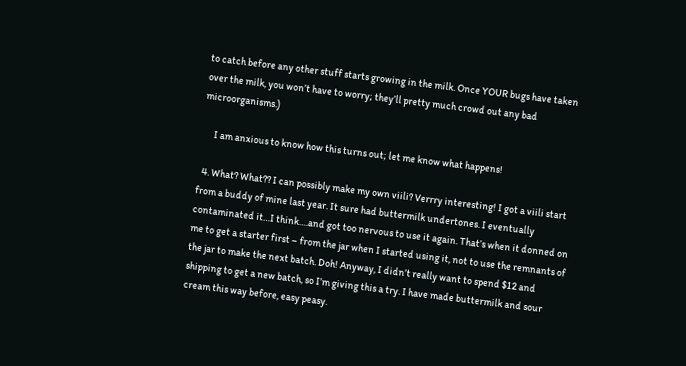to catch before any other stuff starts growing in the milk. Once YOUR bugs have taken over the milk, you won’t have to worry; they’ll pretty much crowd out any bad microorganisms.)

      I am anxious to know how this turns out; let me know what happens!

  4. What? What?? I can possibly make my own viili? Verrry interesting! I got a viili start from a buddy of mine last year. It sure had buttermilk undertones. I eventually contaminated it…I think….and got too nervous to use it again. That’s when it donned on me to get a starter first – from the jar when I started using it, not to use the remnants of the jar to make the next batch. Doh! Anyway, I didn’t really want to spend $12 and shipping to get a new batch, so I’m giving this a try. I have made buttermilk and sour cream this way before, easy peasy.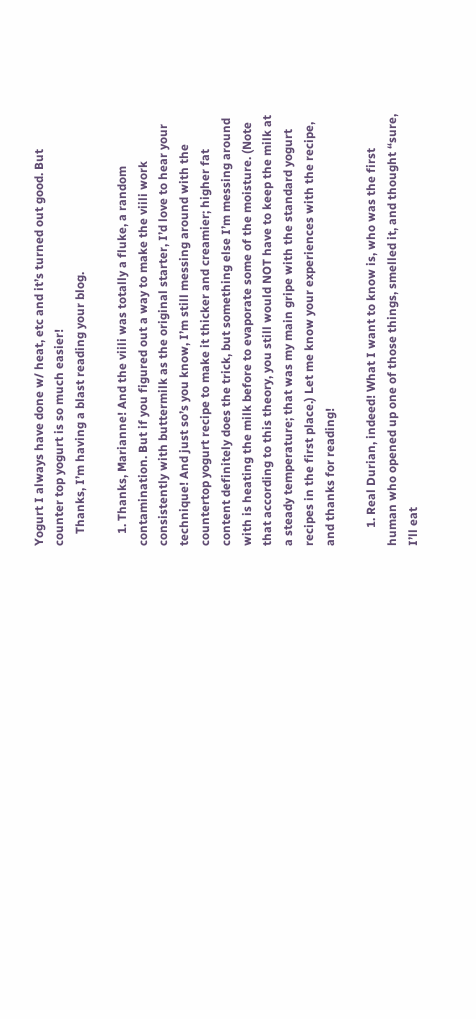Yogurt I always have done w/ heat, etc and it’s turned out good. But counter top yogurt is so much easier!
    Thanks, I’m having a blast reading your blog.

    1. Thanks, Marianne! And the viili was totally a fluke, a random contamination. But if you figured out a way to make the viili work consistently with buttermilk as the original starter, I’d love to hear your technique! And just so’s you know, I’m still messing around with the countertop yogurt recipe to make it thicker and creamier; higher fat content definitely does the trick, but something else I’m messing around with is heating the milk before to evaporate some of the moisture. (Note that according to this theory, you still would NOT have to keep the milk at a steady temperature; that was my main gripe with the standard yogurt recipes in the first place.) Let me know your experiences with the recipe, and thanks for reading!

      1. Real Durian, indeed! What I want to know is, who was the first human who opened up one of those things, smelled it, and thought “sure, I’ll eat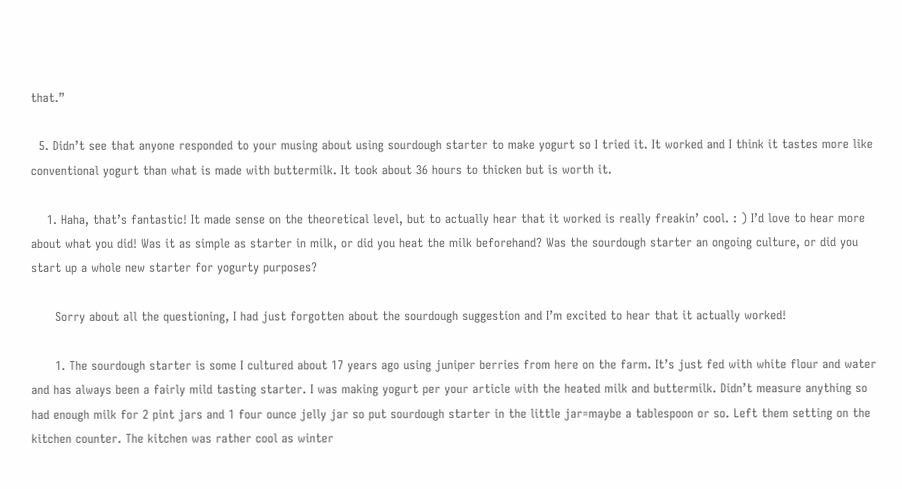that.”

  5. Didn’t see that anyone responded to your musing about using sourdough starter to make yogurt so I tried it. It worked and I think it tastes more like conventional yogurt than what is made with buttermilk. It took about 36 hours to thicken but is worth it.

    1. Haha, that’s fantastic! It made sense on the theoretical level, but to actually hear that it worked is really freakin’ cool. : ) I’d love to hear more about what you did! Was it as simple as starter in milk, or did you heat the milk beforehand? Was the sourdough starter an ongoing culture, or did you start up a whole new starter for yogurty purposes?

      Sorry about all the questioning, I had just forgotten about the sourdough suggestion and I’m excited to hear that it actually worked!

      1. The sourdough starter is some I cultured about 17 years ago using juniper berries from here on the farm. It’s just fed with white flour and water and has always been a fairly mild tasting starter. I was making yogurt per your article with the heated milk and buttermilk. Didn’t measure anything so had enough milk for 2 pint jars and 1 four ounce jelly jar so put sourdough starter in the little jar=maybe a tablespoon or so. Left them setting on the kitchen counter. The kitchen was rather cool as winter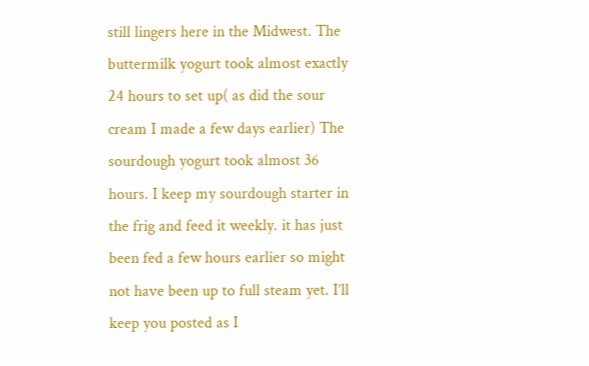still lingers here in the Midwest. The buttermilk yogurt took almost exactly 24 hours to set up( as did the sour cream I made a few days earlier) The sourdough yogurt took almost 36 hours. I keep my sourdough starter in the frig and feed it weekly. it has just been fed a few hours earlier so might not have been up to full steam yet. I’ll keep you posted as I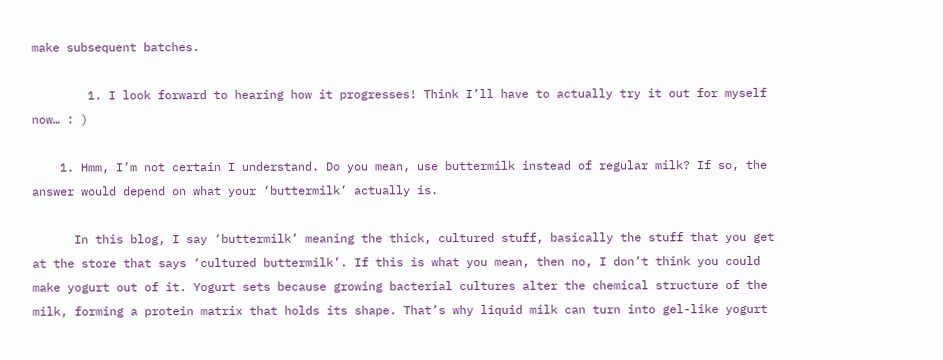make subsequent batches.

        1. I look forward to hearing how it progresses! Think I’ll have to actually try it out for myself now… : )

    1. Hmm, I’m not certain I understand. Do you mean, use buttermilk instead of regular milk? If so, the answer would depend on what your ‘buttermilk’ actually is.

      In this blog, I say ‘buttermilk’ meaning the thick, cultured stuff, basically the stuff that you get at the store that says ‘cultured buttermilk’. If this is what you mean, then no, I don’t think you could make yogurt out of it. Yogurt sets because growing bacterial cultures alter the chemical structure of the milk, forming a protein matrix that holds its shape. That’s why liquid milk can turn into gel-like yogurt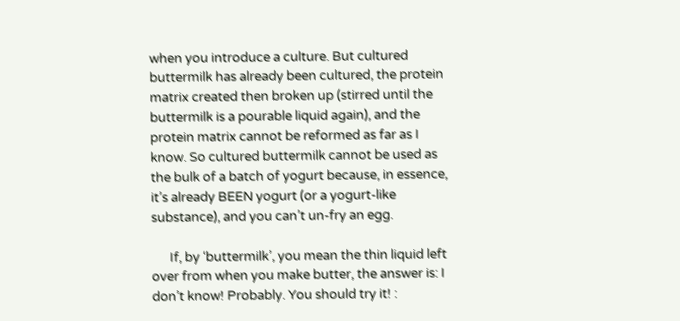when you introduce a culture. But cultured buttermilk has already been cultured, the protein matrix created then broken up (stirred until the buttermilk is a pourable liquid again), and the protein matrix cannot be reformed as far as I know. So cultured buttermilk cannot be used as the bulk of a batch of yogurt because, in essence, it’s already BEEN yogurt (or a yogurt-like substance), and you can’t un-fry an egg.

      If, by ‘buttermilk’, you mean the thin liquid left over from when you make butter, the answer is: I don’t know! Probably. You should try it! :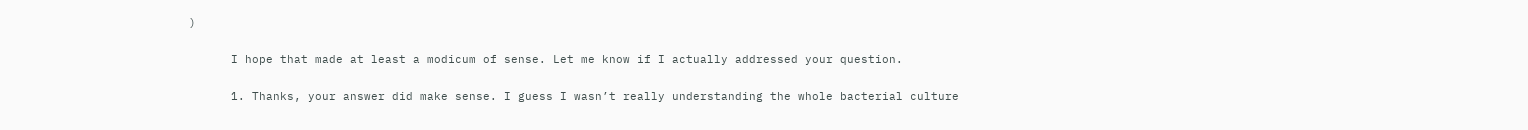)

      I hope that made at least a modicum of sense. Let me know if I actually addressed your question.

      1. Thanks, your answer did make sense. I guess I wasn’t really understanding the whole bacterial culture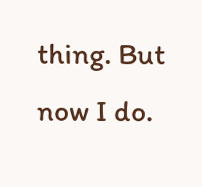thing. But now I do.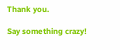Thank you.

Say something crazy!